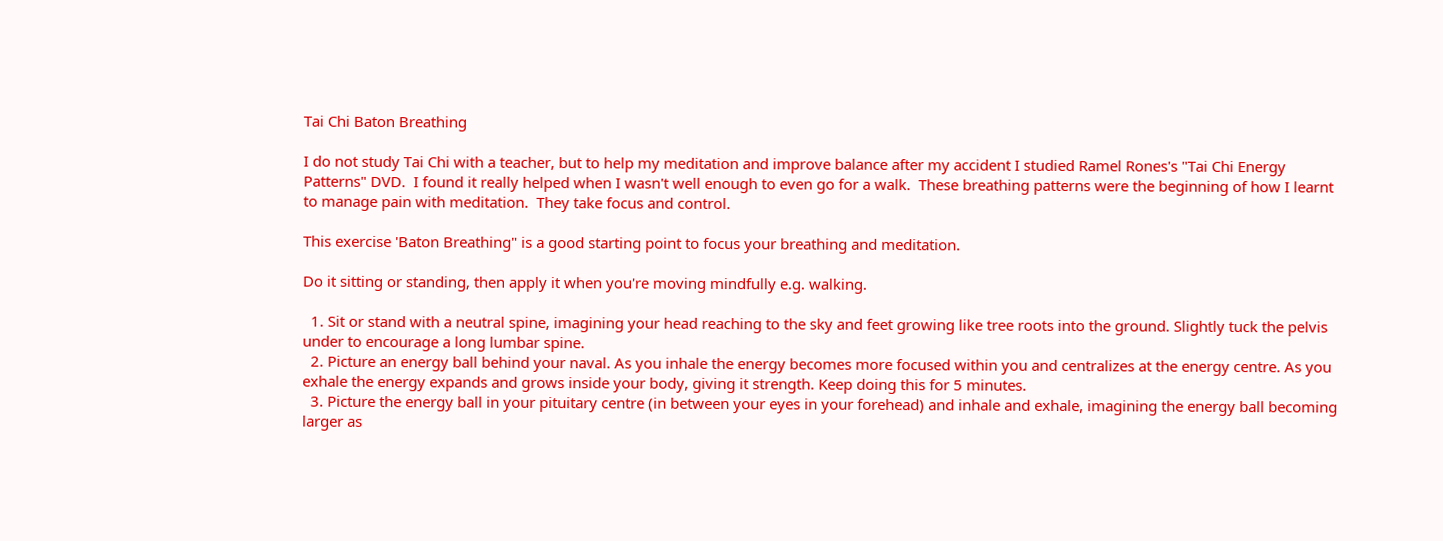Tai Chi Baton Breathing

I do not study Tai Chi with a teacher, but to help my meditation and improve balance after my accident I studied Ramel Rones's "Tai Chi Energy Patterns" DVD.  I found it really helped when I wasn't well enough to even go for a walk.  These breathing patterns were the beginning of how I learnt to manage pain with meditation.  They take focus and control.

This exercise 'Baton Breathing" is a good starting point to focus your breathing and meditation.

Do it sitting or standing, then apply it when you're moving mindfully e.g. walking.

  1. Sit or stand with a neutral spine, imagining your head reaching to the sky and feet growing like tree roots into the ground. Slightly tuck the pelvis under to encourage a long lumbar spine.
  2. Picture an energy ball behind your naval. As you inhale the energy becomes more focused within you and centralizes at the energy centre. As you exhale the energy expands and grows inside your body, giving it strength. Keep doing this for 5 minutes.
  3. Picture the energy ball in your pituitary centre (in between your eyes in your forehead) and inhale and exhale, imagining the energy ball becoming larger as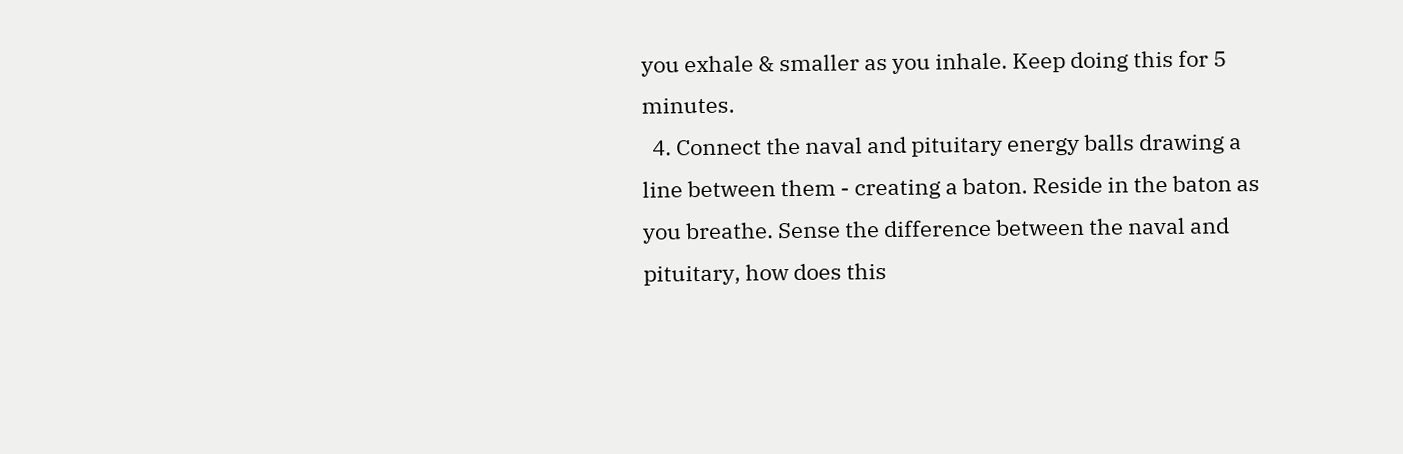you exhale & smaller as you inhale. Keep doing this for 5 minutes.
  4. Connect the naval and pituitary energy balls drawing a line between them - creating a baton. Reside in the baton as you breathe. Sense the difference between the naval and pituitary, how does this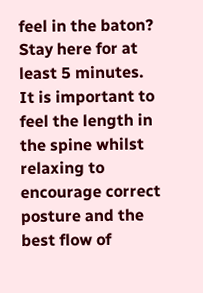feel in the baton?  Stay here for at least 5 minutes.
It is important to feel the length in the spine whilst relaxing to encourage correct posture and the best flow of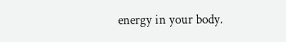energy in your body.